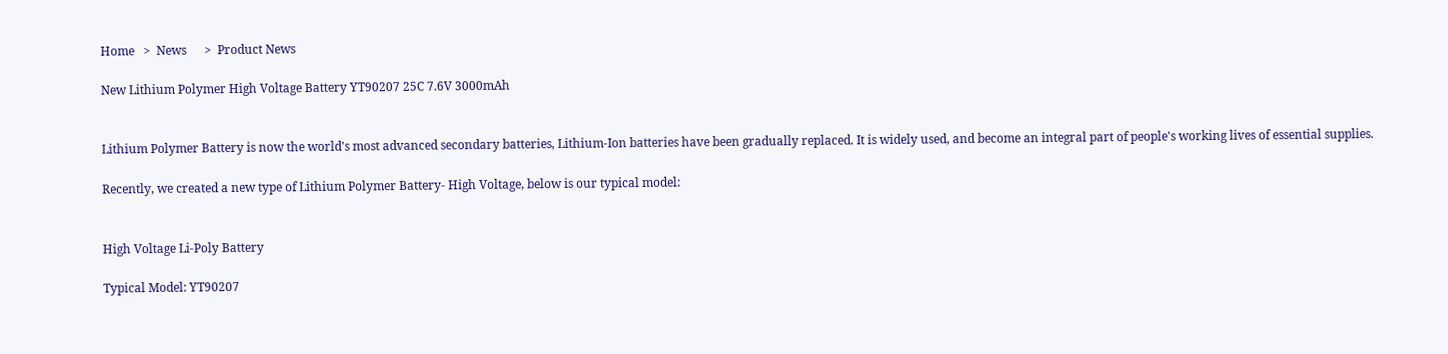Home   >  News      >  Product News

New Lithium Polymer High Voltage Battery YT90207 25C 7.6V 3000mAh


Lithium Polymer Battery is now the world's most advanced secondary batteries, Lithium-Ion batteries have been gradually replaced. It is widely used, and become an integral part of people's working lives of essential supplies.

Recently, we created a new type of Lithium Polymer Battery- High Voltage, below is our typical model:


High Voltage Li-Poly Battery

Typical Model: YT90207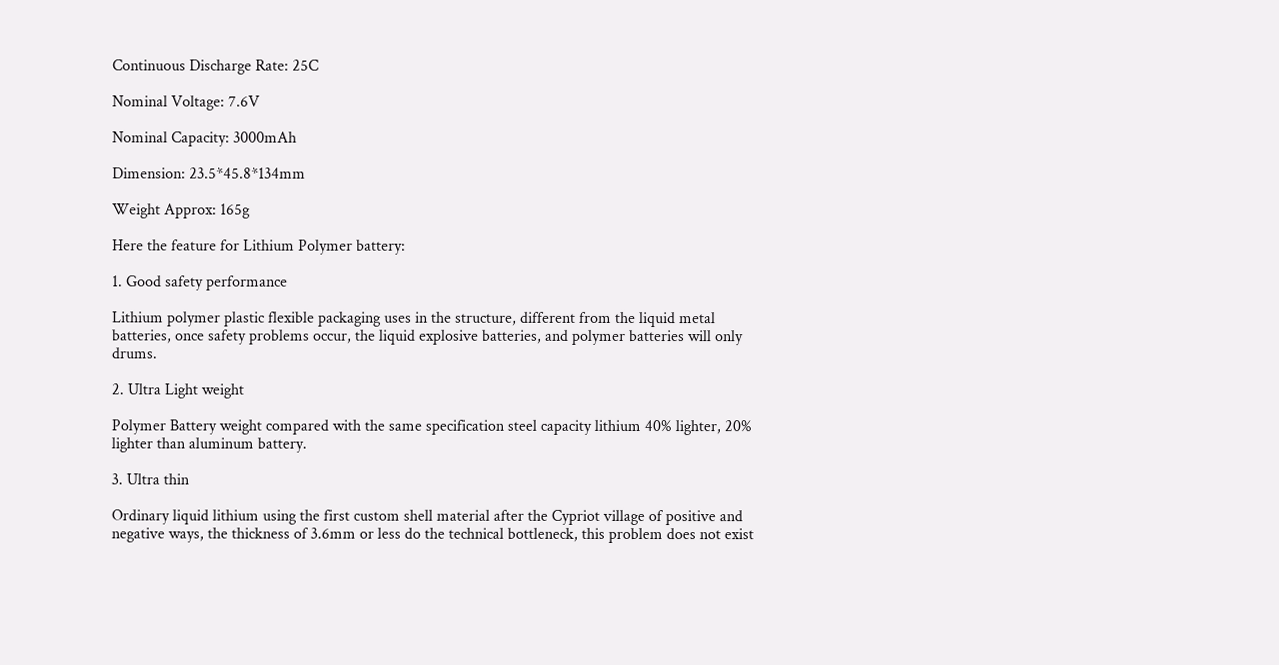Continuous Discharge Rate: 25C

Nominal Voltage: 7.6V

Nominal Capacity: 3000mAh

Dimension: 23.5*45.8*134mm

Weight Approx: 165g

Here the feature for Lithium Polymer battery:

1. Good safety performance

Lithium polymer plastic flexible packaging uses in the structure, different from the liquid metal batteries, once safety problems occur, the liquid explosive batteries, and polymer batteries will only drums.

2. Ultra Light weight

Polymer Battery weight compared with the same specification steel capacity lithium 40% lighter, 20% lighter than aluminum battery.

3. Ultra thin

Ordinary liquid lithium using the first custom shell material after the Cypriot village of positive and negative ways, the thickness of 3.6mm or less do the technical bottleneck, this problem does not exist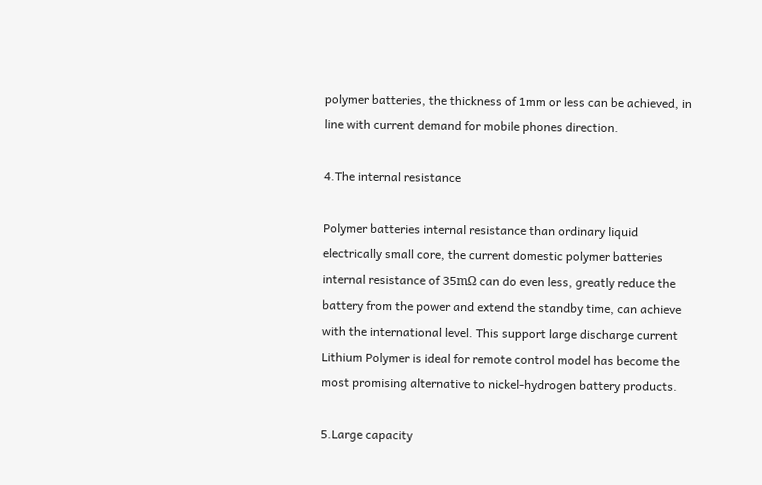polymer batteries, the thickness of 1mm or less can be achieved, in line with current demand for mobile phones direction.

4.The internal resistance

Polymer batteries internal resistance than ordinary liquid electrically small core, the current domestic polymer batteries internal resistance of 35mΩ can do even less, greatly reduce the battery from the power and extend the standby time, can achieve with the international level. This support large discharge current Lithium Polymer is ideal for remote control model has become the most promising alternative to nickel-hydrogen battery products.

5.Large capacity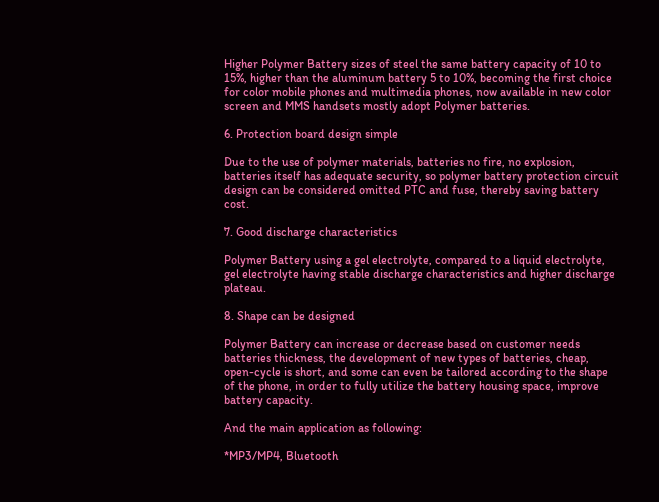Higher Polymer Battery sizes of steel the same battery capacity of 10 to 15%, higher than the aluminum battery 5 to 10%, becoming the first choice for color mobile phones and multimedia phones, now available in new color screen and MMS handsets mostly adopt Polymer batteries.

6. Protection board design simple

Due to the use of polymer materials, batteries no fire, no explosion, batteries itself has adequate security, so polymer battery protection circuit design can be considered omitted PTC and fuse, thereby saving battery cost.

7. Good discharge characteristics

Polymer Battery using a gel electrolyte, compared to a liquid electrolyte, gel electrolyte having stable discharge characteristics and higher discharge plateau.

8. Shape can be designed

Polymer Battery can increase or decrease based on customer needs batteries thickness, the development of new types of batteries, cheap, open-cycle is short, and some can even be tailored according to the shape of the phone, in order to fully utilize the battery housing space, improve battery capacity.

And the main application as following:

*MP3/MP4, Bluetooth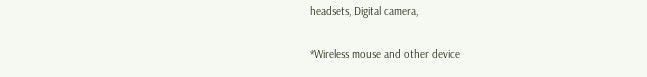headsets, Digital camera,

*Wireless mouse and other device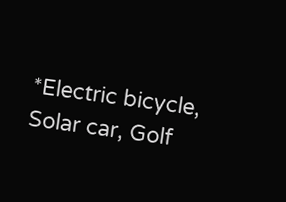*Electric bicycle, Solar car, Golf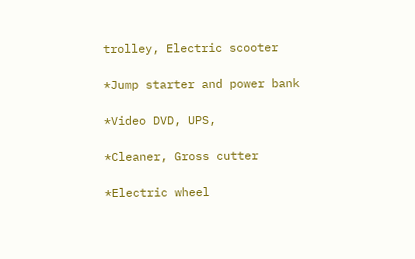trolley, Electric scooter

*Jump starter and power bank

*Video DVD, UPS,

*Cleaner, Gross cutter

*Electric wheel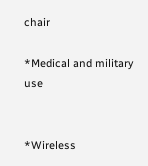chair

*Medical and military use


*Wireless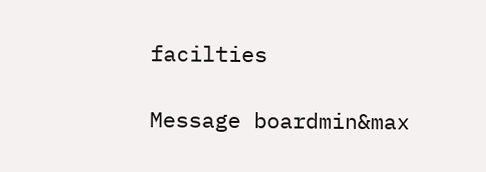facilties

Message boardmin&max